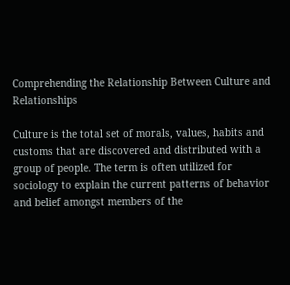Comprehending the Relationship Between Culture and Relationships

Culture is the total set of morals, values, habits and customs that are discovered and distributed with a group of people. The term is often utilized for sociology to explain the current patterns of behavior and belief amongst members of the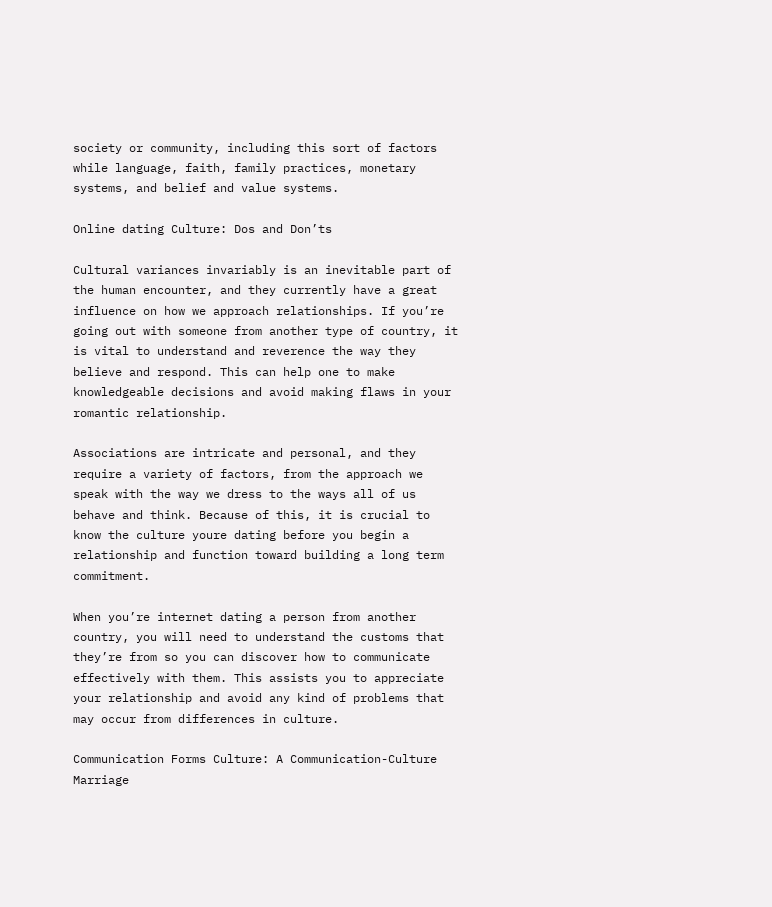society or community, including this sort of factors while language, faith, family practices, monetary systems, and belief and value systems.

Online dating Culture: Dos and Don’ts

Cultural variances invariably is an inevitable part of the human encounter, and they currently have a great influence on how we approach relationships. If you’re going out with someone from another type of country, it is vital to understand and reverence the way they believe and respond. This can help one to make knowledgeable decisions and avoid making flaws in your romantic relationship.

Associations are intricate and personal, and they require a variety of factors, from the approach we speak with the way we dress to the ways all of us behave and think. Because of this, it is crucial to know the culture youre dating before you begin a relationship and function toward building a long term commitment.

When you’re internet dating a person from another country, you will need to understand the customs that they’re from so you can discover how to communicate effectively with them. This assists you to appreciate your relationship and avoid any kind of problems that may occur from differences in culture.

Communication Forms Culture: A Communication-Culture Marriage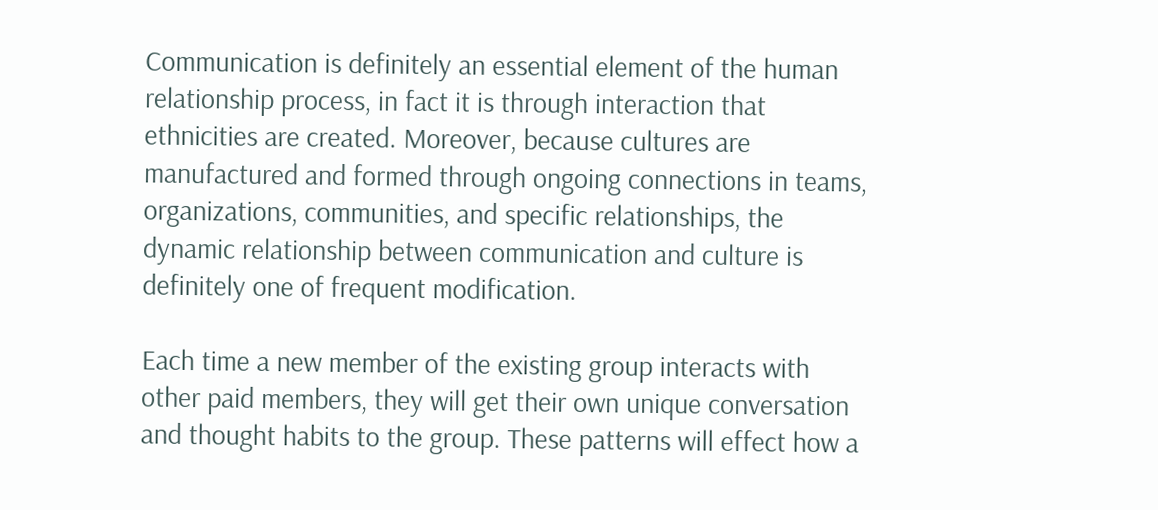Communication is definitely an essential element of the human relationship process, in fact it is through interaction that ethnicities are created. Moreover, because cultures are manufactured and formed through ongoing connections in teams, organizations, communities, and specific relationships, the dynamic relationship between communication and culture is definitely one of frequent modification.

Each time a new member of the existing group interacts with other paid members, they will get their own unique conversation and thought habits to the group. These patterns will effect how a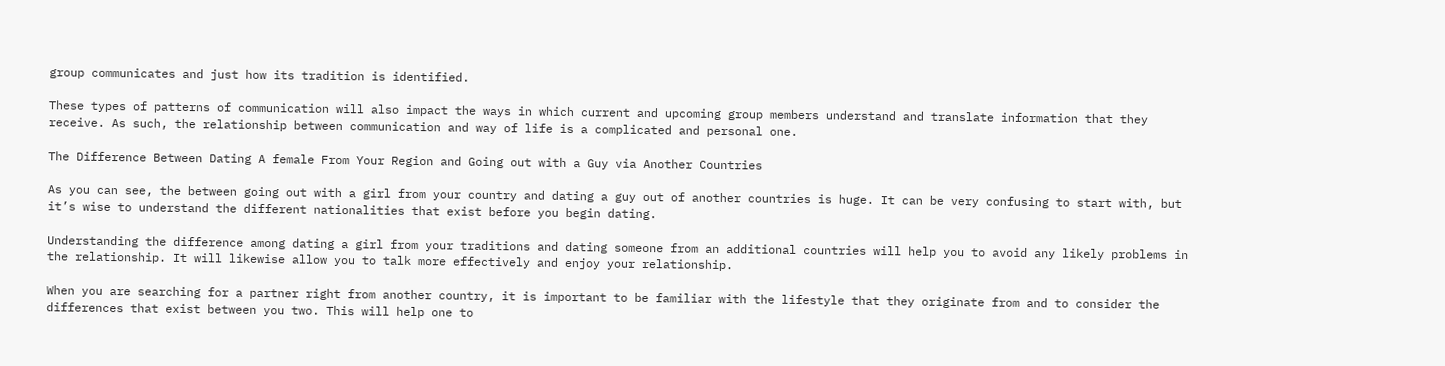group communicates and just how its tradition is identified.

These types of patterns of communication will also impact the ways in which current and upcoming group members understand and translate information that they receive. As such, the relationship between communication and way of life is a complicated and personal one.

The Difference Between Dating A female From Your Region and Going out with a Guy via Another Countries

As you can see, the between going out with a girl from your country and dating a guy out of another countries is huge. It can be very confusing to start with, but it’s wise to understand the different nationalities that exist before you begin dating.

Understanding the difference among dating a girl from your traditions and dating someone from an additional countries will help you to avoid any likely problems in the relationship. It will likewise allow you to talk more effectively and enjoy your relationship.

When you are searching for a partner right from another country, it is important to be familiar with the lifestyle that they originate from and to consider the differences that exist between you two. This will help one to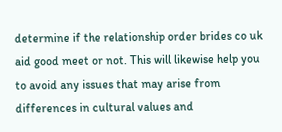determine if the relationship order brides co uk aid good meet or not. This will likewise help you to avoid any issues that may arise from differences in cultural values and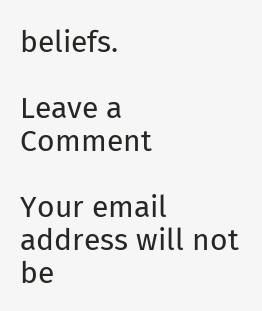beliefs.

Leave a Comment

Your email address will not be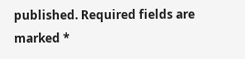published. Required fields are marked *